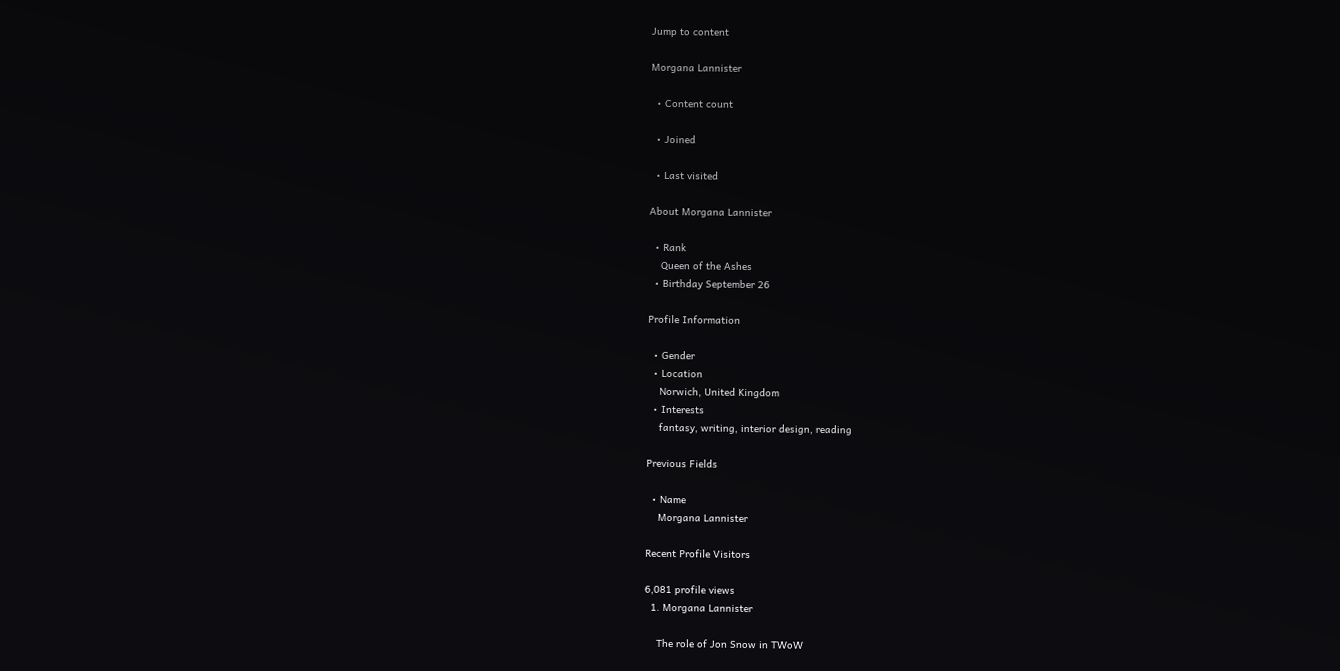Jump to content

Morgana Lannister

  • Content count

  • Joined

  • Last visited

About Morgana Lannister

  • Rank
    Queen of the Ashes
  • Birthday September 26

Profile Information

  • Gender
  • Location
    Norwich, United Kingdom
  • Interests
    fantasy, writing, interior design, reading

Previous Fields

  • Name
    Morgana Lannister

Recent Profile Visitors

6,081 profile views
  1. Morgana Lannister

    The role of Jon Snow in TWoW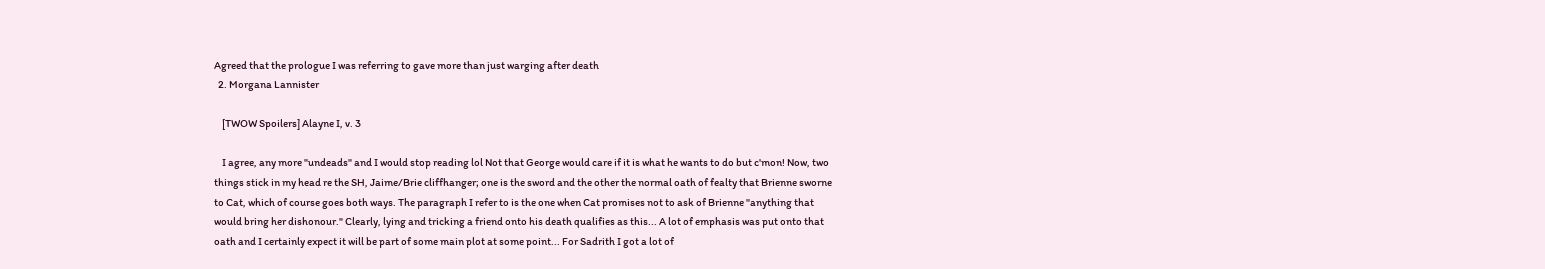Agreed that the prologue I was referring to gave more than just warging after death
  2. Morgana Lannister

    [TWOW Spoilers] Alayne I, v. 3

    I agree, any more "undeads" and I would stop reading lol Not that George would care if it is what he wants to do but c'mon! Now, two things stick in my head re the SH, Jaime/Brie cliffhanger; one is the sword and the other the normal oath of fealty that Brienne sworne to Cat, which of course goes both ways. The paragraph I refer to is the one when Cat promises not to ask of Brienne "anything that would bring her dishonour." Clearly, lying and tricking a friend onto his death qualifies as this... A lot of emphasis was put onto that oath and I certainly expect it will be part of some main plot at some point... For Sadrith I got a lot of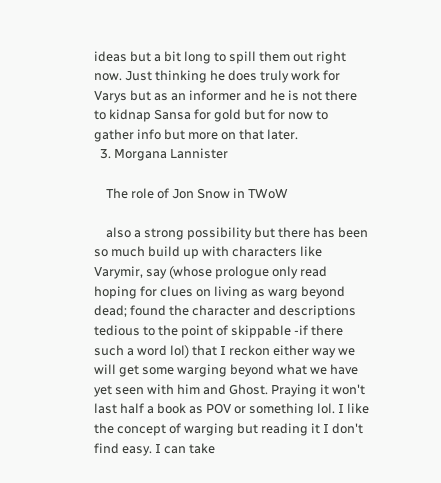ideas but a bit long to spill them out right now. Just thinking he does truly work for Varys but as an informer and he is not there to kidnap Sansa for gold but for now to gather info but more on that later.
  3. Morgana Lannister

    The role of Jon Snow in TWoW

    also a strong possibility but there has been so much build up with characters like Varymir, say (whose prologue only read hoping for clues on living as warg beyond dead; found the character and descriptions tedious to the point of skippable -if there such a word lol) that I reckon either way we will get some warging beyond what we have yet seen with him and Ghost. Praying it won't last half a book as POV or something lol. I like the concept of warging but reading it I don't find easy. I can take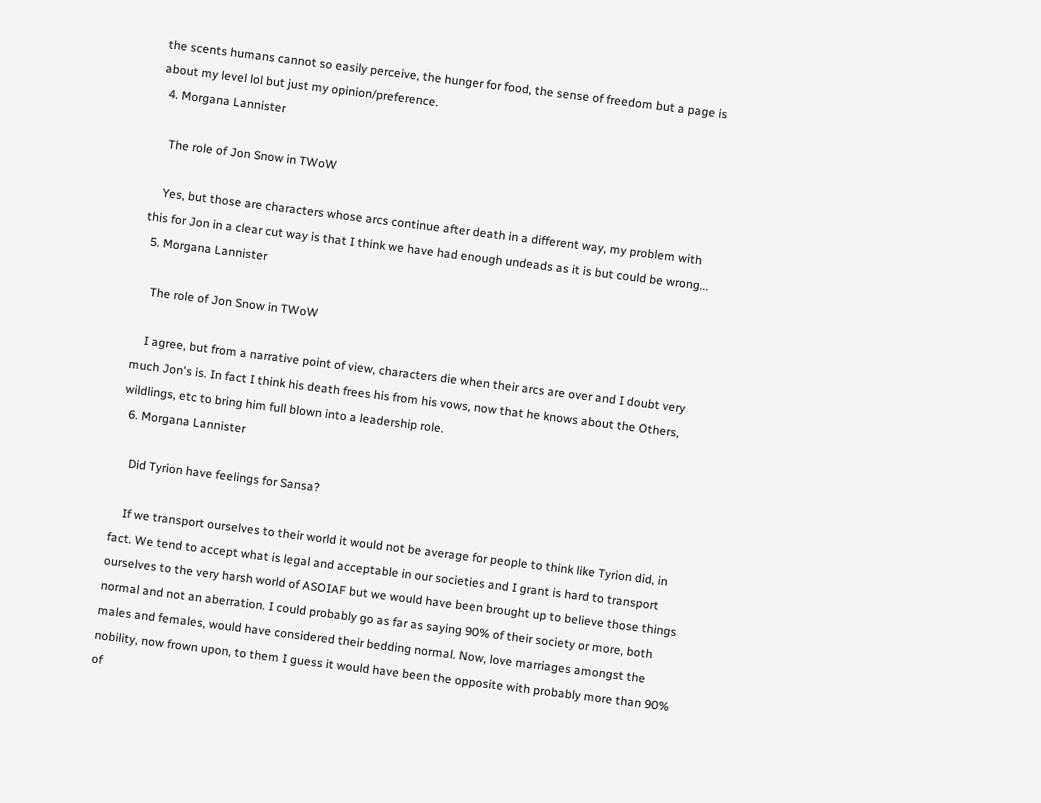the scents humans cannot so easily perceive, the hunger for food, the sense of freedom but a page is about my level lol but just my opinion/preference.
  4. Morgana Lannister

    The role of Jon Snow in TWoW

    Yes, but those are characters whose arcs continue after death in a different way, my problem with this for Jon in a clear cut way is that I think we have had enough undeads as it is but could be wrong...
  5. Morgana Lannister

    The role of Jon Snow in TWoW

    I agree, but from a narrative point of view, characters die when their arcs are over and I doubt very much Jon's is. In fact I think his death frees his from his vows, now that he knows about the Others, wildlings, etc to bring him full blown into a leadership role.
  6. Morgana Lannister

    Did Tyrion have feelings for Sansa?

    If we transport ourselves to their world it would not be average for people to think like Tyrion did, in fact. We tend to accept what is legal and acceptable in our societies and I grant is hard to transport ourselves to the very harsh world of ASOIAF but we would have been brought up to believe those things normal and not an aberration. I could probably go as far as saying 90% of their society or more, both males and females, would have considered their bedding normal. Now, love marriages amongst the nobility, now frown upon, to them I guess it would have been the opposite with probably more than 90% of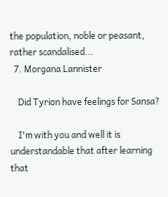the population, noble or peasant, rather scandalised...
  7. Morgana Lannister

    Did Tyrion have feelings for Sansa?

    I'm with you and well it is understandable that after learning that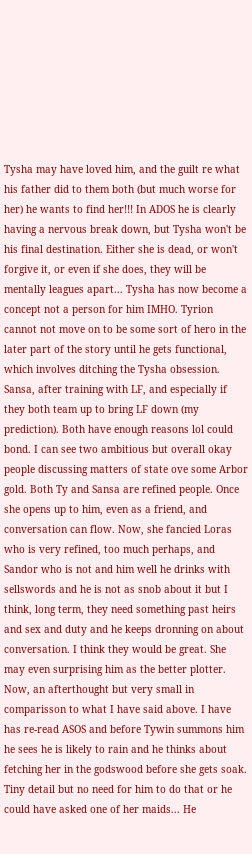Tysha may have loved him, and the guilt re what his father did to them both (but much worse for her) he wants to find her!!! In ADOS he is clearly having a nervous break down, but Tysha won't be his final destination. Either she is dead, or won't forgive it, or even if she does, they will be mentally leagues apart... Tysha has now become a concept not a person for him IMHO. Tyrion cannot not move on to be some sort of hero in the later part of the story until he gets functional, which involves ditching the Tysha obsession. Sansa, after training with LF, and especially if they both team up to bring LF down (my prediction). Both have enough reasons lol could bond. I can see two ambitious but overall okay people discussing matters of state ove some Arbor gold. Both Ty and Sansa are refined people. Once she opens up to him, even as a friend, and conversation can flow. Now, she fancied Loras who is very refined, too much perhaps, and Sandor who is not and him well he drinks with sellswords and he is not as snob about it but I think, long term, they need something past heirs and sex and duty and he keeps dronning on about conversation. I think they would be great. She may even surprising him as the better plotter. Now, an afterthought but very small in comparisson to what I have said above. I have has re-read ASOS and before Tywin summons him he sees he is likely to rain and he thinks about fetching her in the godswood before she gets soak. Tiny detail but no need for him to do that or he could have asked one of her maids... He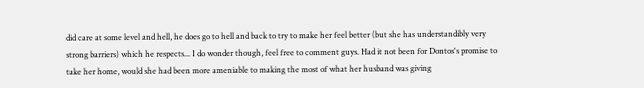did care at some level and hell, he does go to hell and back to try to make her feel better (but she has understandibly very strong barriers) which he respects... I do wonder though, feel free to comment guys. Had it not been for Dontos's promise to take her home, would she had been more ameniable to making the most of what her husband was giving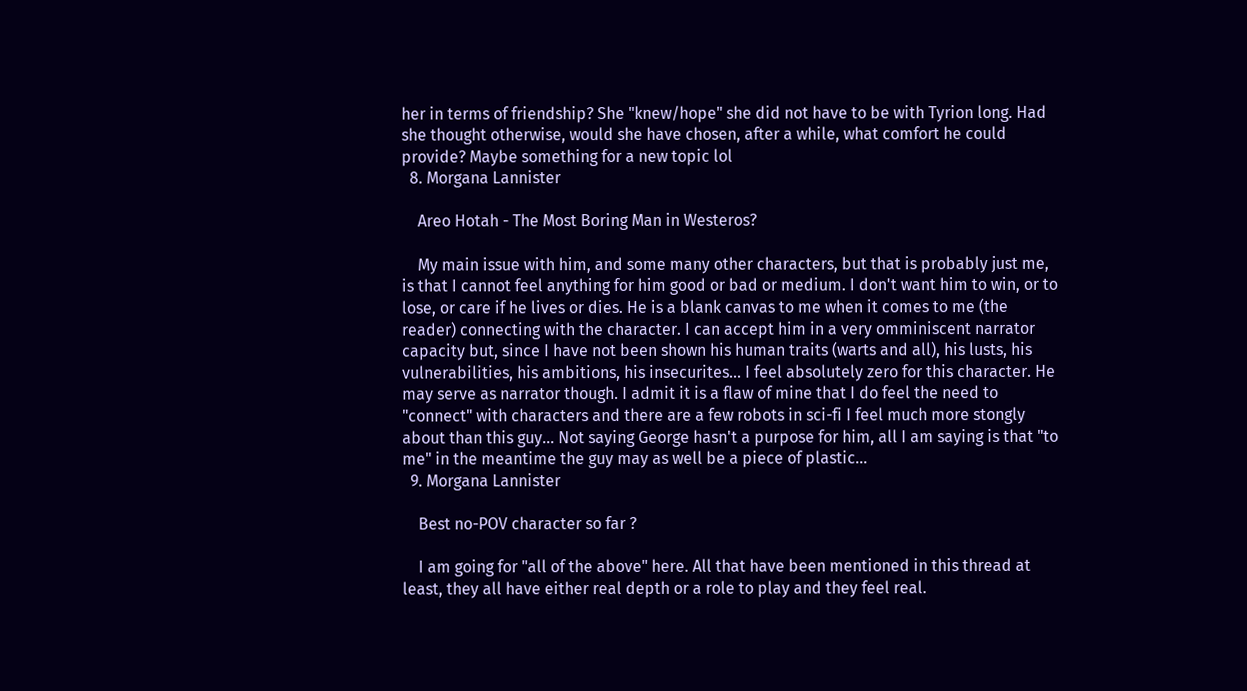her in terms of friendship? She "knew/hope" she did not have to be with Tyrion long. Had she thought otherwise, would she have chosen, after a while, what comfort he could provide? Maybe something for a new topic lol
  8. Morgana Lannister

    Areo Hotah - The Most Boring Man in Westeros?

    My main issue with him, and some many other characters, but that is probably just me, is that I cannot feel anything for him good or bad or medium. I don't want him to win, or to lose, or care if he lives or dies. He is a blank canvas to me when it comes to me (the reader) connecting with the character. I can accept him in a very omminiscent narrator capacity but, since I have not been shown his human traits (warts and all), his lusts, his vulnerabilities, his ambitions, his insecurites... I feel absolutely zero for this character. He may serve as narrator though. I admit it is a flaw of mine that I do feel the need to "connect" with characters and there are a few robots in sci-fi I feel much more stongly about than this guy... Not saying George hasn't a purpose for him, all I am saying is that "to me" in the meantime the guy may as well be a piece of plastic...
  9. Morgana Lannister

    Best no-POV character so far ?

    I am going for "all of the above" here. All that have been mentioned in this thread at least, they all have either real depth or a role to play and they feel real.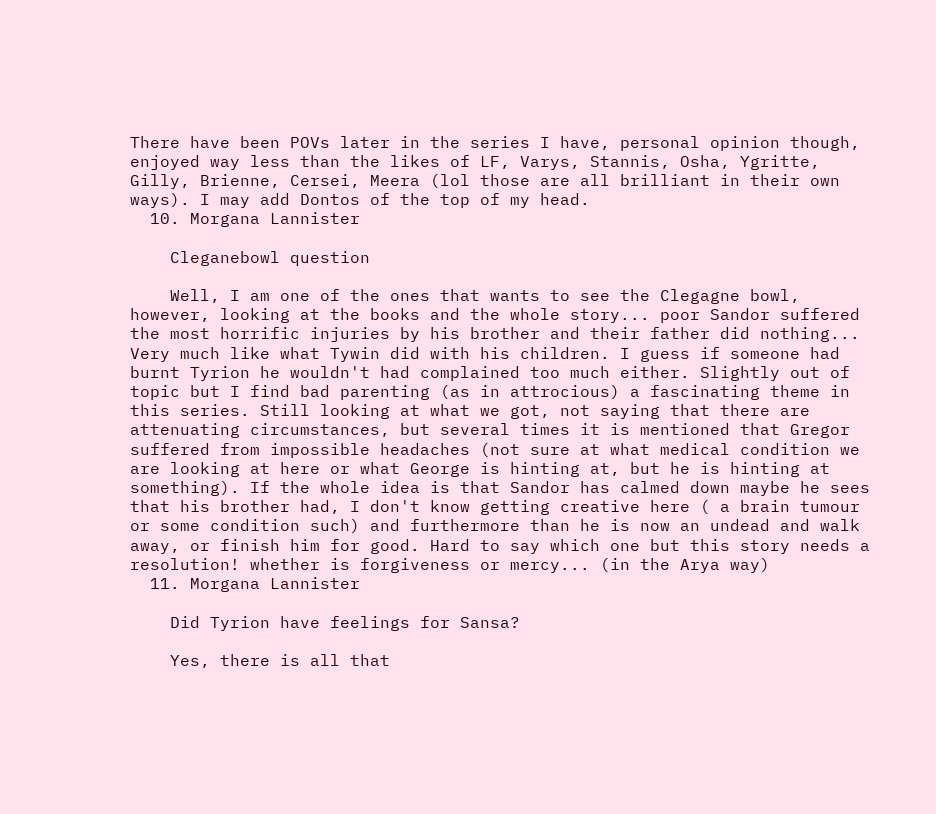There have been POVs later in the series I have, personal opinion though, enjoyed way less than the likes of LF, Varys, Stannis, Osha, Ygritte, Gilly, Brienne, Cersei, Meera (lol those are all brilliant in their own ways). I may add Dontos of the top of my head.
  10. Morgana Lannister

    Cleganebowl question

    Well, I am one of the ones that wants to see the Clegagne bowl, however, looking at the books and the whole story... poor Sandor suffered the most horrific injuries by his brother and their father did nothing... Very much like what Tywin did with his children. I guess if someone had burnt Tyrion he wouldn't had complained too much either. Slightly out of topic but I find bad parenting (as in attrocious) a fascinating theme in this series. Still looking at what we got, not saying that there are attenuating circumstances, but several times it is mentioned that Gregor suffered from impossible headaches (not sure at what medical condition we are looking at here or what George is hinting at, but he is hinting at something). If the whole idea is that Sandor has calmed down maybe he sees that his brother had, I don't know getting creative here ( a brain tumour or some condition such) and furthermore than he is now an undead and walk away, or finish him for good. Hard to say which one but this story needs a resolution! whether is forgiveness or mercy... (in the Arya way)
  11. Morgana Lannister

    Did Tyrion have feelings for Sansa?

    Yes, there is all that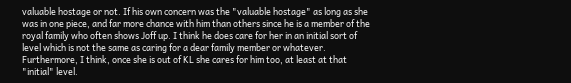valuable hostage or not. If his own concern was the "valuable hostage" as long as she was in one piece, and far more chance with him than others since he is a member of the royal family who often shows Joff up. I think he does care for her in an initial sort of level which is not the same as caring for a dear family member or whatever. Furthermore, I think, once she is out of KL she cares for him too, at least at that "initial" level.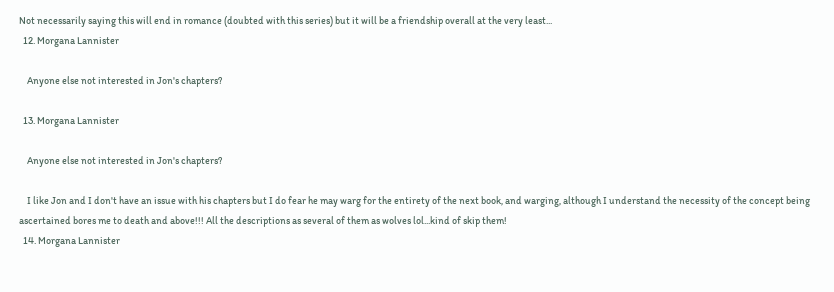Not necessarily saying this will end in romance (doubted with this series) but it will be a friendship overall at the very least...
  12. Morgana Lannister

    Anyone else not interested in Jon's chapters?

  13. Morgana Lannister

    Anyone else not interested in Jon's chapters?

    I like Jon and I don't have an issue with his chapters but I do fear he may warg for the entirety of the next book, and warging, although I understand the necessity of the concept being ascertained bores me to death and above!!! All the descriptions as several of them as wolves lol...kind of skip them!
  14. Morgana Lannister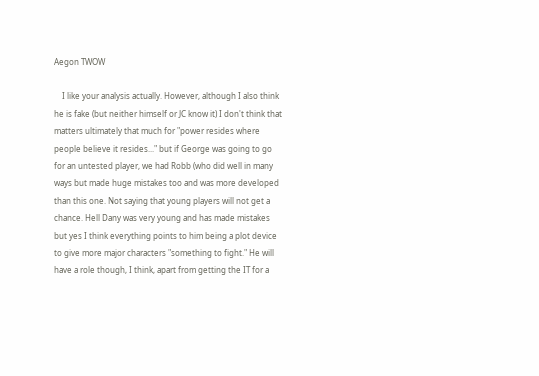Aegon TWOW

    I like your analysis actually. However, although I also think he is fake (but neither himself or JC know it) I don't think that matters ultimately that much for "power resides where people believe it resides..." but if George was going to go for an untested player, we had Robb (who did well in many ways but made huge mistakes too and was more developed than this one. Not saying that young players will not get a chance. Hell Dany was very young and has made mistakes but yes I think everything points to him being a plot device to give more major characters "something to fight." He will have a role though, I think, apart from getting the IT for a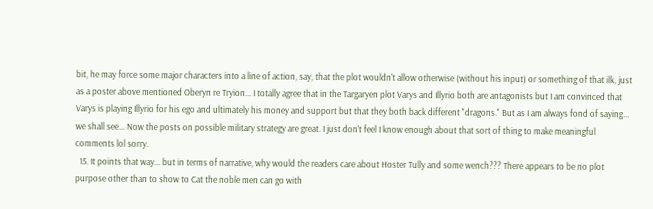bit, he may force some major characters into a line of action, say, that the plot wouldn't allow otherwise (without his input) or something of that ilk, just as a poster above mentioned Oberyn re Tryion... I totally agree that in the Targaryen plot Varys and Illyrio both are antagonists but I am convinced that Varys is playing Illyrio for his ego and ultimately his money and support but that they both back different "dragons." But as I am always fond of saying... we shall see... Now the posts on possible military strategy are great. I just don't feel I know enough about that sort of thing to make meaningful comments lol sorry.
  15. It points that way... but in terms of narrative, why would the readers care about Hoster Tully and some wench??? There appears to be no plot purpose other than to show to Cat the noble men can go with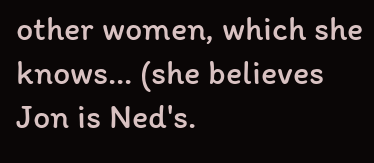other women, which she knows... (she believes Jon is Ned's.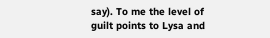say). To me the level of guilt points to Lysa and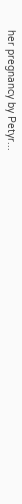her pregnancy by Petyr...